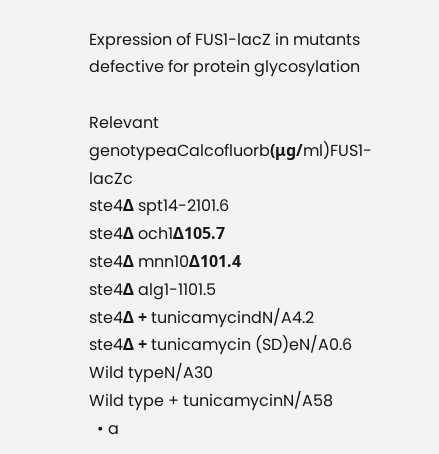Expression of FUS1-lacZ in mutants defective for protein glycosylation

Relevant genotypeaCalcofluorb(μg/ml)FUS1-lacZc
ste4Δ spt14-2101.6
ste4Δ och1Δ105.7
ste4Δ mnn10Δ101.4
ste4Δ alg1-1101.5
ste4Δ + tunicamycindN/A4.2
ste4Δ + tunicamycin (SD)eN/A0.6
Wild typeN/A30
Wild type + tunicamycinN/A58
  • a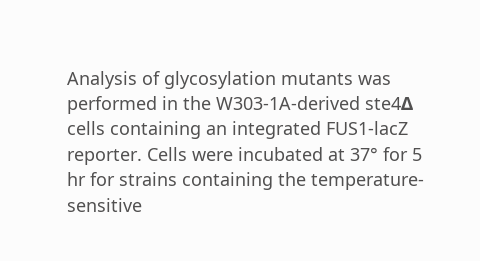Analysis of glycosylation mutants was performed in the W303-1A-derived ste4Δ cells containing an integrated FUS1-lacZ reporter. Cells were incubated at 37° for 5 hr for strains containing the temperature-sensitive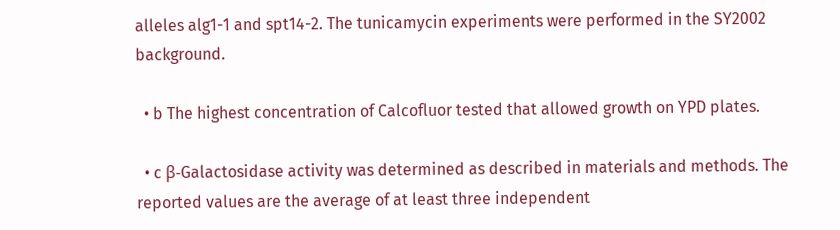alleles alg1-1 and spt14-2. The tunicamycin experiments were performed in the SY2002 background.

  • b The highest concentration of Calcofluor tested that allowed growth on YPD plates.

  • c β-Galactosidase activity was determined as described in materials and methods. The reported values are the average of at least three independent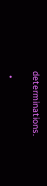determinations.

  •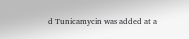d Tunicamycin was added at a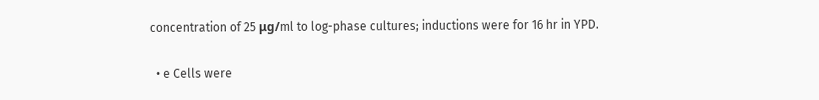concentration of 25 μg/ml to log-phase cultures; inductions were for 16 hr in YPD.

  • e Cells were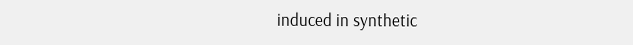induced in synthetic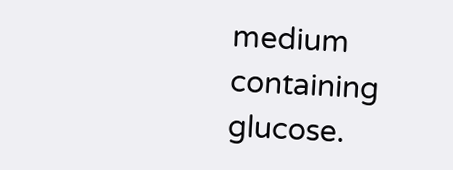medium containing glucose.